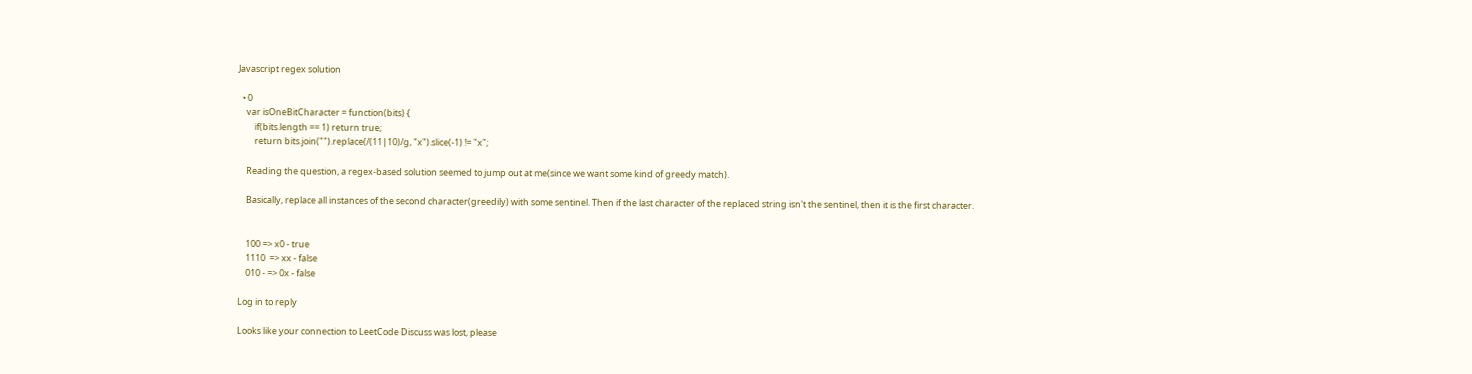Javascript regex solution

  • 0
    var isOneBitCharacter = function(bits) {
        if(bits.length == 1) return true;
        return bits.join("").replace(/(11|10)/g, "x").slice(-1) != "x";

    Reading the question, a regex-based solution seemed to jump out at me(since we want some kind of greedy match).

    Basically, replace all instances of the second character(greedily) with some sentinel. Then if the last character of the replaced string isn't the sentinel, then it is the first character.


    100 => x0 - true
    1110  => xx - false
    010 - => 0x - false

Log in to reply

Looks like your connection to LeetCode Discuss was lost, please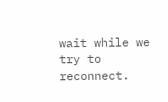wait while we try to reconnect.